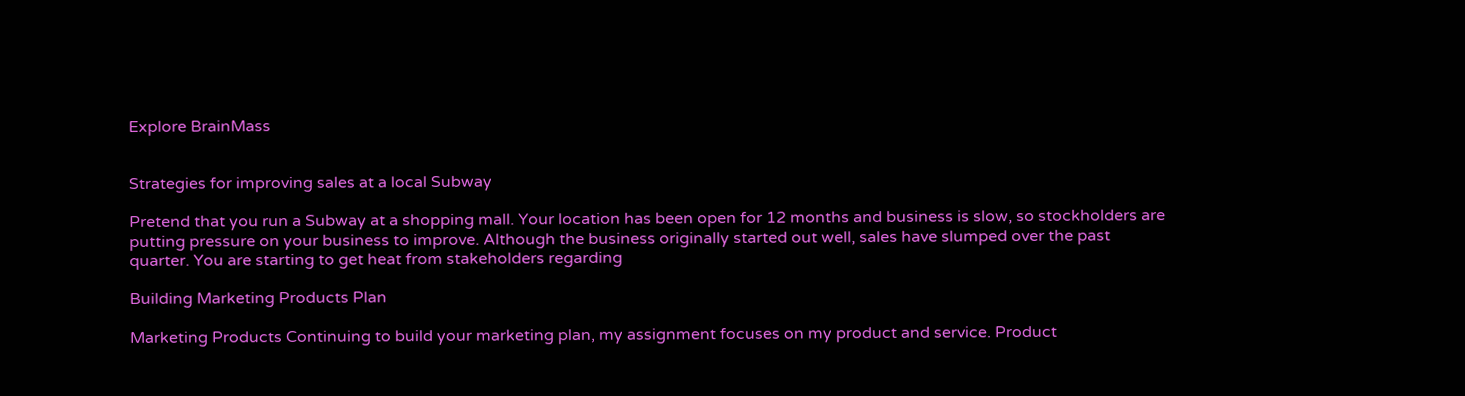Explore BrainMass


Strategies for improving sales at a local Subway

Pretend that you run a Subway at a shopping mall. Your location has been open for 12 months and business is slow, so stockholders are putting pressure on your business to improve. Although the business originally started out well, sales have slumped over the past quarter. You are starting to get heat from stakeholders regarding

Building Marketing Products Plan

Marketing Products Continuing to build your marketing plan, my assignment focuses on my product and service. Product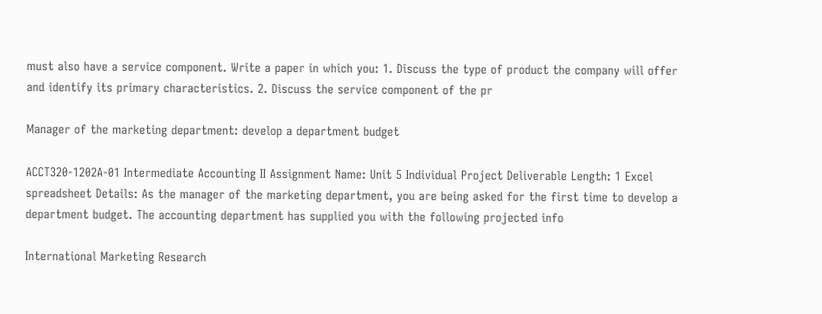must also have a service component. Write a paper in which you: 1. Discuss the type of product the company will offer and identify its primary characteristics. 2. Discuss the service component of the pr

Manager of the marketing department: develop a department budget

ACCT320-1202A-01 Intermediate Accounting II Assignment Name: Unit 5 Individual Project Deliverable Length: 1 Excel spreadsheet Details: As the manager of the marketing department, you are being asked for the first time to develop a department budget. The accounting department has supplied you with the following projected info

International Marketing Research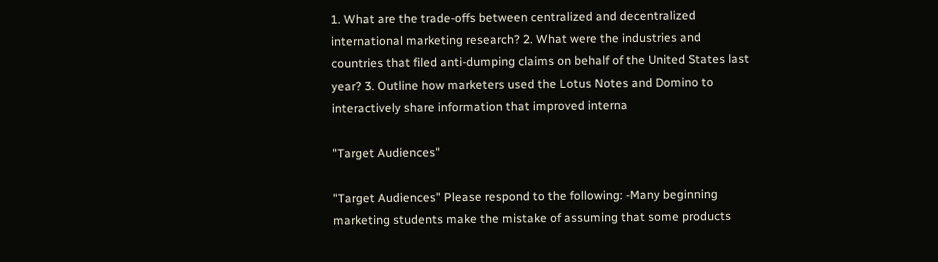1. What are the trade-offs between centralized and decentralized international marketing research? 2. What were the industries and countries that filed anti-dumping claims on behalf of the United States last year? 3. Outline how marketers used the Lotus Notes and Domino to interactively share information that improved interna

"Target Audiences"

"Target Audiences" Please respond to the following: -Many beginning marketing students make the mistake of assuming that some products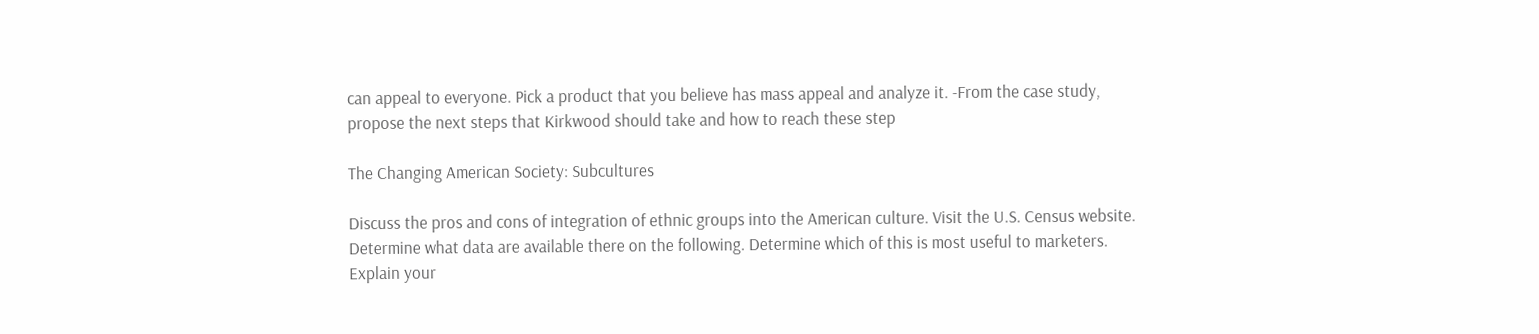can appeal to everyone. Pick a product that you believe has mass appeal and analyze it. -From the case study, propose the next steps that Kirkwood should take and how to reach these step

The Changing American Society: Subcultures

Discuss the pros and cons of integration of ethnic groups into the American culture. Visit the U.S. Census website. Determine what data are available there on the following. Determine which of this is most useful to marketers. Explain your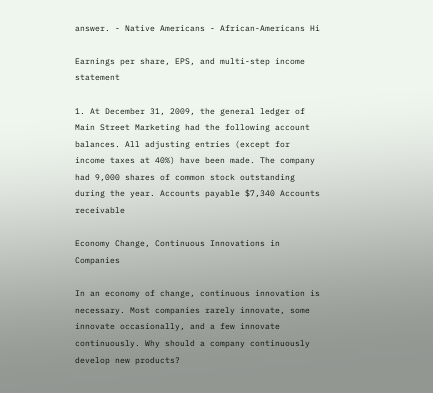answer. - Native Americans - African-Americans Hi

Earnings per share, EPS, and multi-step income statement

1. At December 31, 2009, the general ledger of Main Street Marketing had the following account balances. All adjusting entries (except for income taxes at 40%) have been made. The company had 9,000 shares of common stock outstanding during the year. Accounts payable $7,340 Accounts receivable

Economy Change, Continuous Innovations in Companies

In an economy of change, continuous innovation is necessary. Most companies rarely innovate, some innovate occasionally, and a few innovate continuously. Why should a company continuously develop new products?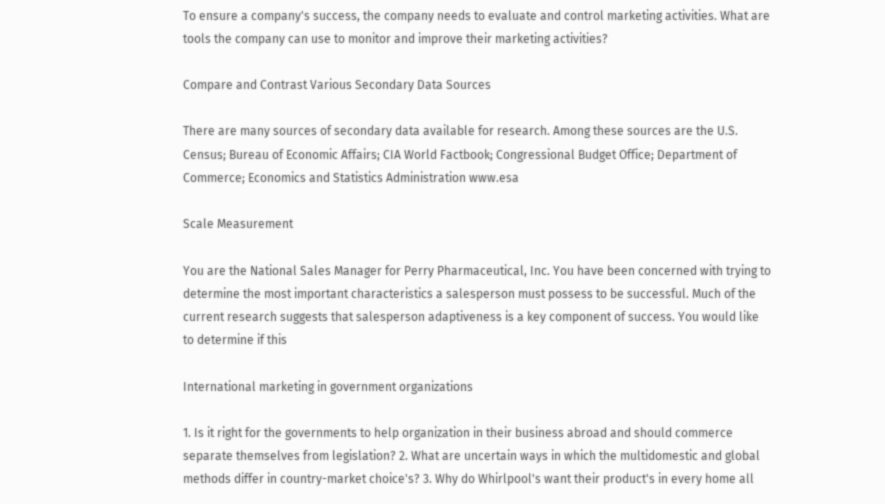To ensure a company's success, the company needs to evaluate and control marketing activities. What are tools the company can use to monitor and improve their marketing activities?

Compare and Contrast Various Secondary Data Sources

There are many sources of secondary data available for research. Among these sources are the U.S. Census; Bureau of Economic Affairs; CIA World Factbook; Congressional Budget Office; Department of Commerce; Economics and Statistics Administration www.esa

Scale Measurement

You are the National Sales Manager for Perry Pharmaceutical, Inc. You have been concerned with trying to determine the most important characteristics a salesperson must possess to be successful. Much of the current research suggests that salesperson adaptiveness is a key component of success. You would like to determine if this

International marketing in government organizations

1. Is it right for the governments to help organization in their business abroad and should commerce separate themselves from legislation? 2. What are uncertain ways in which the multidomestic and global methods differ in country-market choice's? 3. Why do Whirlpool's want their product's in every home all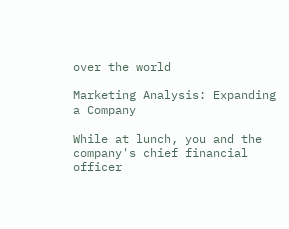over the world

Marketing Analysis: Expanding a Company

While at lunch, you and the company's chief financial officer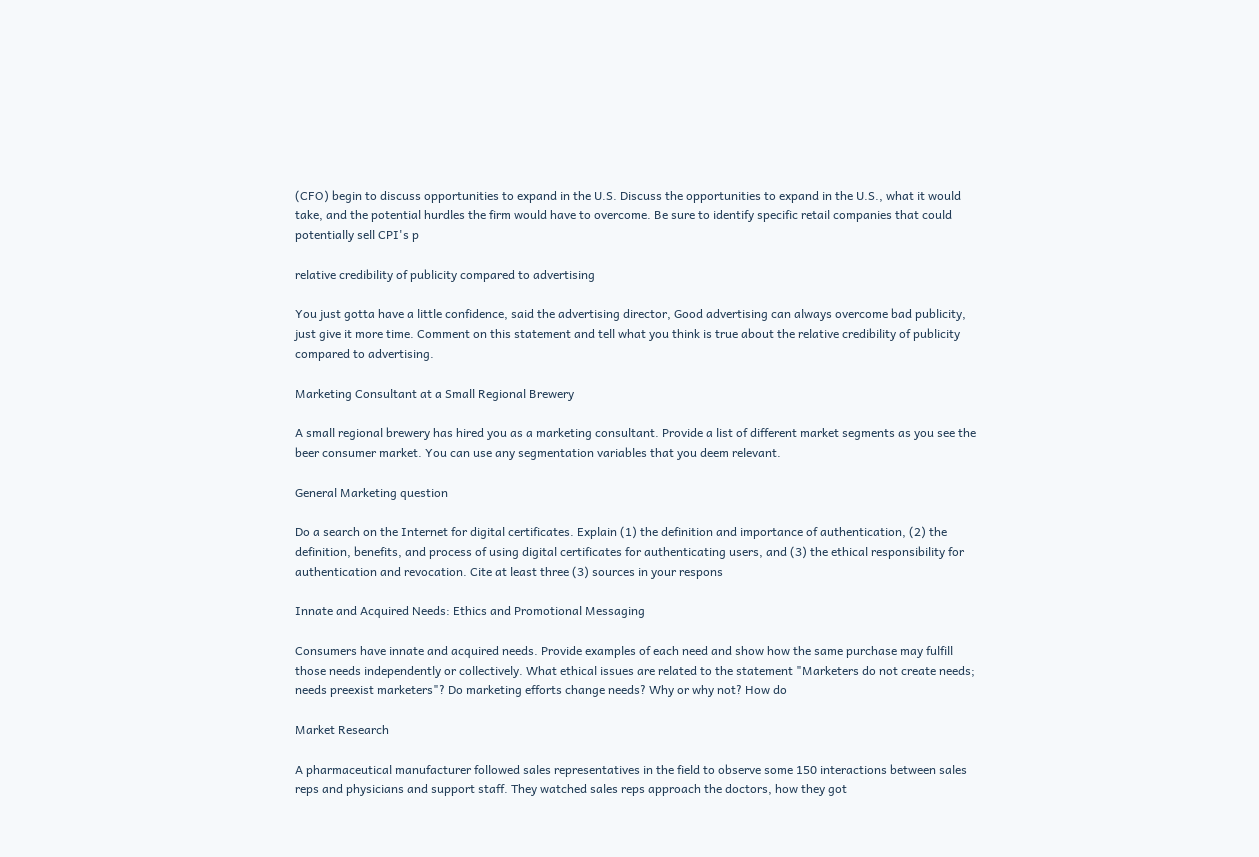(CFO) begin to discuss opportunities to expand in the U.S. Discuss the opportunities to expand in the U.S., what it would take, and the potential hurdles the firm would have to overcome. Be sure to identify specific retail companies that could potentially sell CPI's p

relative credibility of publicity compared to advertising

You just gotta have a little confidence, said the advertising director, Good advertising can always overcome bad publicity, just give it more time. Comment on this statement and tell what you think is true about the relative credibility of publicity compared to advertising.

Marketing Consultant at a Small Regional Brewery

A small regional brewery has hired you as a marketing consultant. Provide a list of different market segments as you see the beer consumer market. You can use any segmentation variables that you deem relevant.

General Marketing question

Do a search on the Internet for digital certificates. Explain (1) the definition and importance of authentication, (2) the definition, benefits, and process of using digital certificates for authenticating users, and (3) the ethical responsibility for authentication and revocation. Cite at least three (3) sources in your respons

Innate and Acquired Needs: Ethics and Promotional Messaging

Consumers have innate and acquired needs. Provide examples of each need and show how the same purchase may fulfill those needs independently or collectively. What ethical issues are related to the statement "Marketers do not create needs; needs preexist marketers"? Do marketing efforts change needs? Why or why not? How do

Market Research

A pharmaceutical manufacturer followed sales representatives in the field to observe some 150 interactions between sales reps and physicians and support staff. They watched sales reps approach the doctors, how they got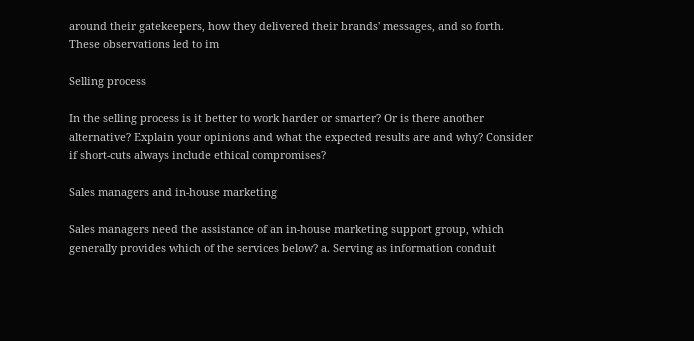around their gatekeepers, how they delivered their brands' messages, and so forth. These observations led to im

Selling process

In the selling process is it better to work harder or smarter? Or is there another alternative? Explain your opinions and what the expected results are and why? Consider if short-cuts always include ethical compromises?

Sales managers and in-house marketing

Sales managers need the assistance of an in-house marketing support group, which generally provides which of the services below? a. Serving as information conduit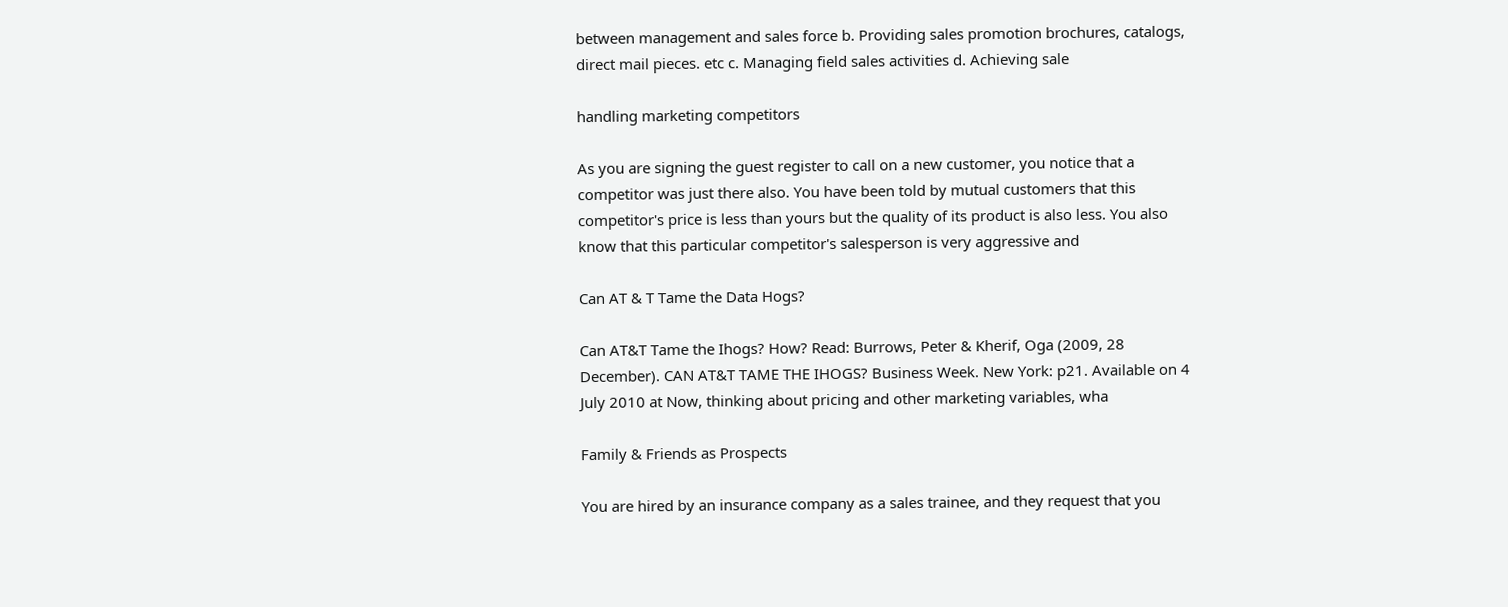between management and sales force b. Providing sales promotion brochures, catalogs, direct mail pieces. etc c. Managing field sales activities d. Achieving sale

handling marketing competitors

As you are signing the guest register to call on a new customer, you notice that a competitor was just there also. You have been told by mutual customers that this competitor's price is less than yours but the quality of its product is also less. You also know that this particular competitor's salesperson is very aggressive and

Can AT & T Tame the Data Hogs?

Can AT&T Tame the Ihogs? How? Read: Burrows, Peter & Kherif, Oga (2009, 28 December). CAN AT&T TAME THE IHOGS? Business Week. New York: p21. Available on 4 July 2010 at Now, thinking about pricing and other marketing variables, wha

Family & Friends as Prospects

You are hired by an insurance company as a sales trainee, and they request that you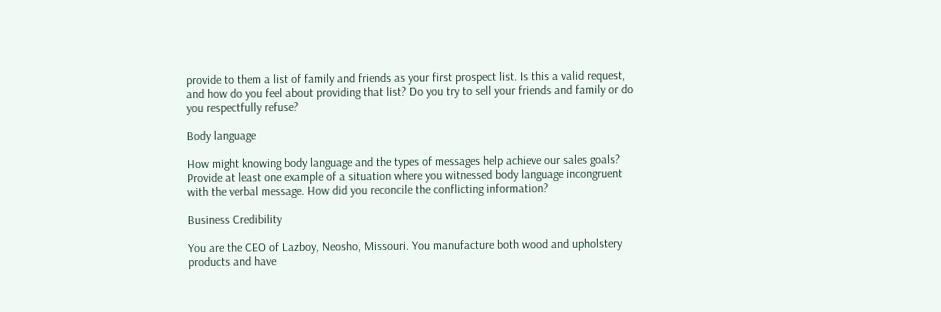provide to them a list of family and friends as your first prospect list. Is this a valid request, and how do you feel about providing that list? Do you try to sell your friends and family or do you respectfully refuse?

Body language

How might knowing body language and the types of messages help achieve our sales goals? Provide at least one example of a situation where you witnessed body language incongruent with the verbal message. How did you reconcile the conflicting information?

Business Credibility

You are the CEO of Lazboy, Neosho, Missouri. You manufacture both wood and upholstery products and have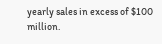yearly sales in excess of $100 million.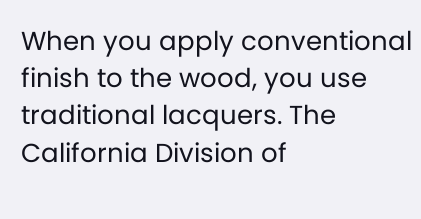When you apply conventional finish to the wood, you use traditional lacquers. The California Division of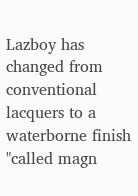Lazboy has changed from conventional lacquers to a waterborne finish "called magn